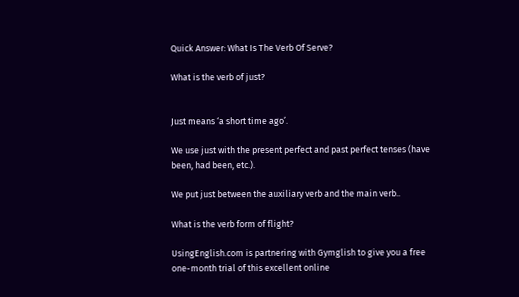Quick Answer: What Is The Verb Of Serve?

What is the verb of just?


Just means ‘a short time ago’.

We use just with the present perfect and past perfect tenses (have been, had been, etc.).

We put just between the auxiliary verb and the main verb..

What is the verb form of flight?

UsingEnglish.com is partnering with Gymglish to give you a free one-month trial of this excellent online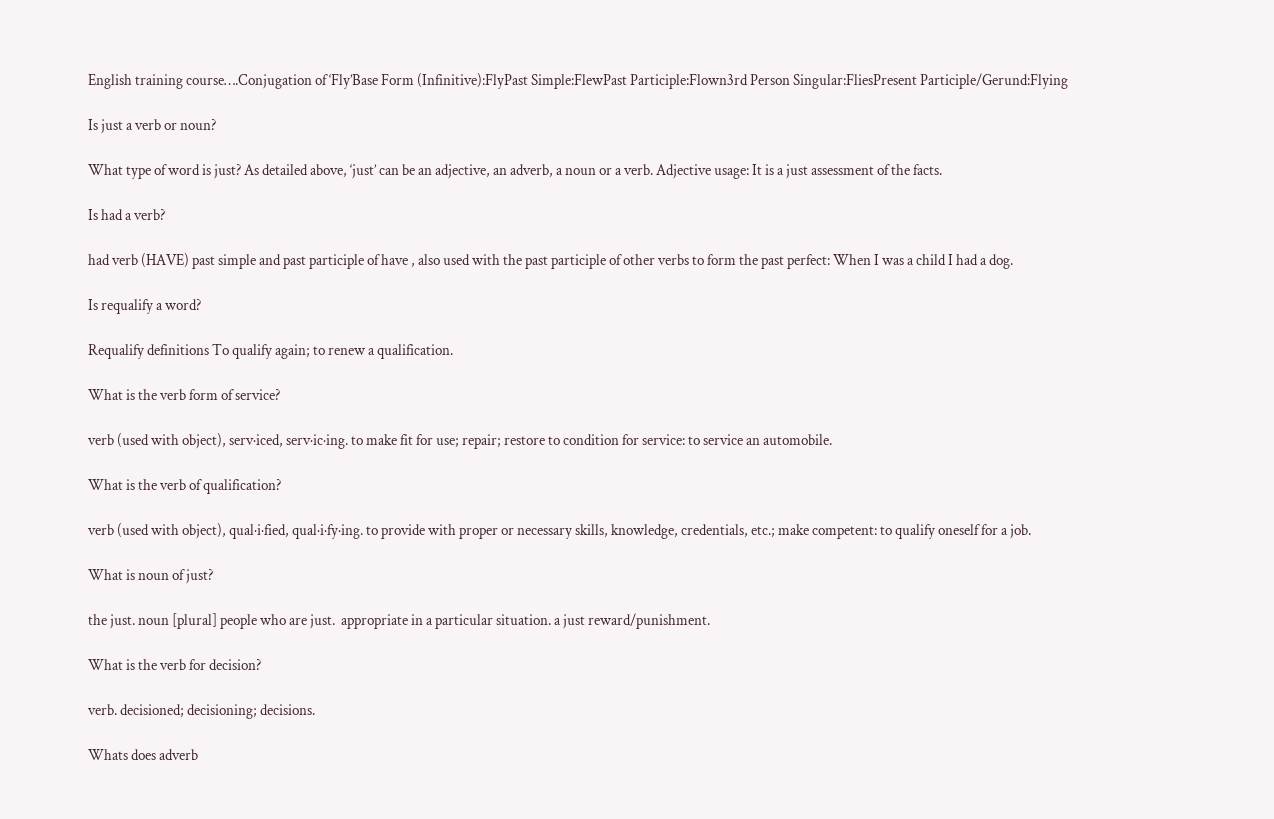English training course….Conjugation of ‘Fly’Base Form (Infinitive):FlyPast Simple:FlewPast Participle:Flown3rd Person Singular:FliesPresent Participle/Gerund:Flying

Is just a verb or noun?

What type of word is just? As detailed above, ‘just’ can be an adjective, an adverb, a noun or a verb. Adjective usage: It is a just assessment of the facts.

Is had a verb?

had verb (HAVE) past simple and past participle of have , also used with the past participle of other verbs to form the past perfect: When I was a child I had a dog.

Is requalify a word?

Requalify definitions To qualify again; to renew a qualification.

What is the verb form of service?

verb (used with object), serv·iced, serv·ic·ing. to make fit for use; repair; restore to condition for service: to service an automobile.

What is the verb of qualification?

verb (used with object), qual·i·fied, qual·i·fy·ing. to provide with proper or necessary skills, knowledge, credentials, etc.; make competent: to qualify oneself for a job.

What is noun of just?

the just. noun [plural] people who are just.  appropriate in a particular situation. a just reward/punishment.

What is the verb for decision?

verb. decisioned; decisioning; decisions.

Whats does adverb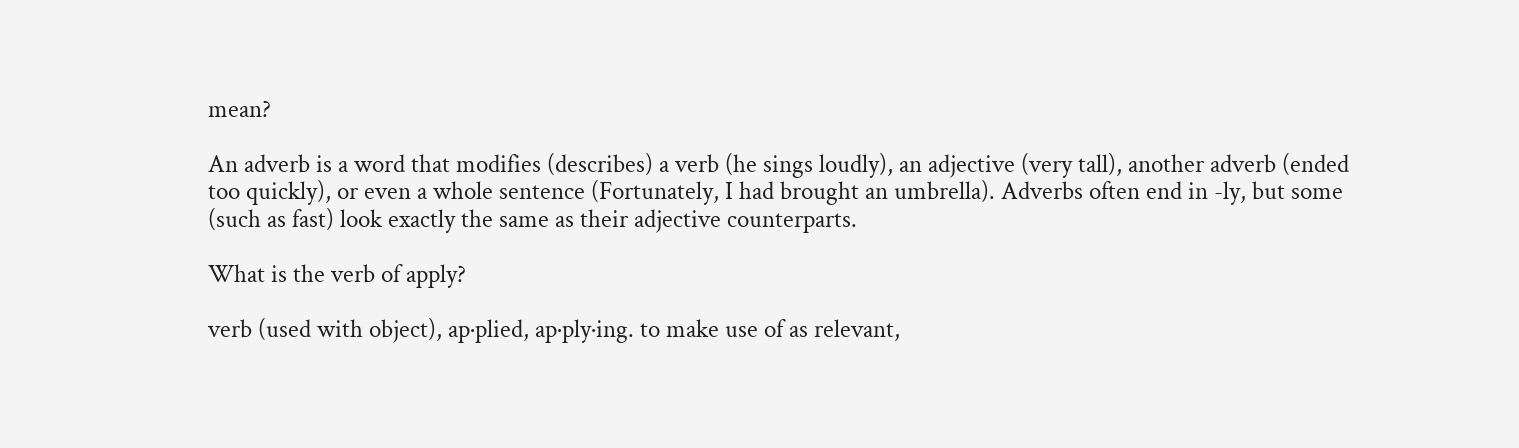mean?

An adverb is a word that modifies (describes) a verb (he sings loudly), an adjective (very tall), another adverb (ended too quickly), or even a whole sentence (Fortunately, I had brought an umbrella). Adverbs often end in -ly, but some (such as fast) look exactly the same as their adjective counterparts.

What is the verb of apply?

verb (used with object), ap·plied, ap·ply·ing. to make use of as relevant,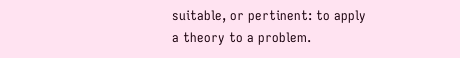suitable, or pertinent: to apply a theory to a problem.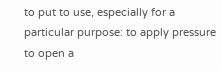to put to use, especially for a particular purpose: to apply pressure to open a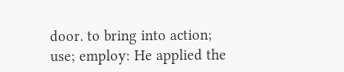door. to bring into action; use; employ: He applied the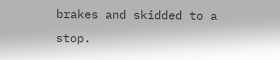brakes and skidded to a stop.